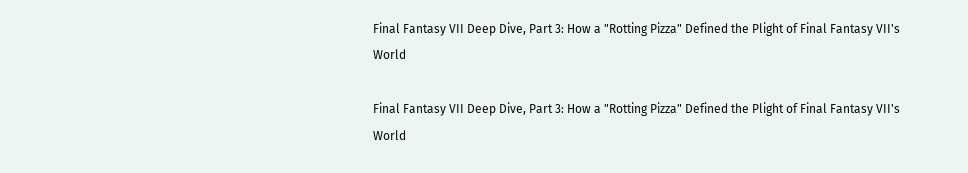Final Fantasy VII Deep Dive, Part 3: How a "Rotting Pizza" Defined the Plight of Final Fantasy VII's World

Final Fantasy VII Deep Dive, Part 3: How a "Rotting Pizza" Defined the Plight of Final Fantasy VII's World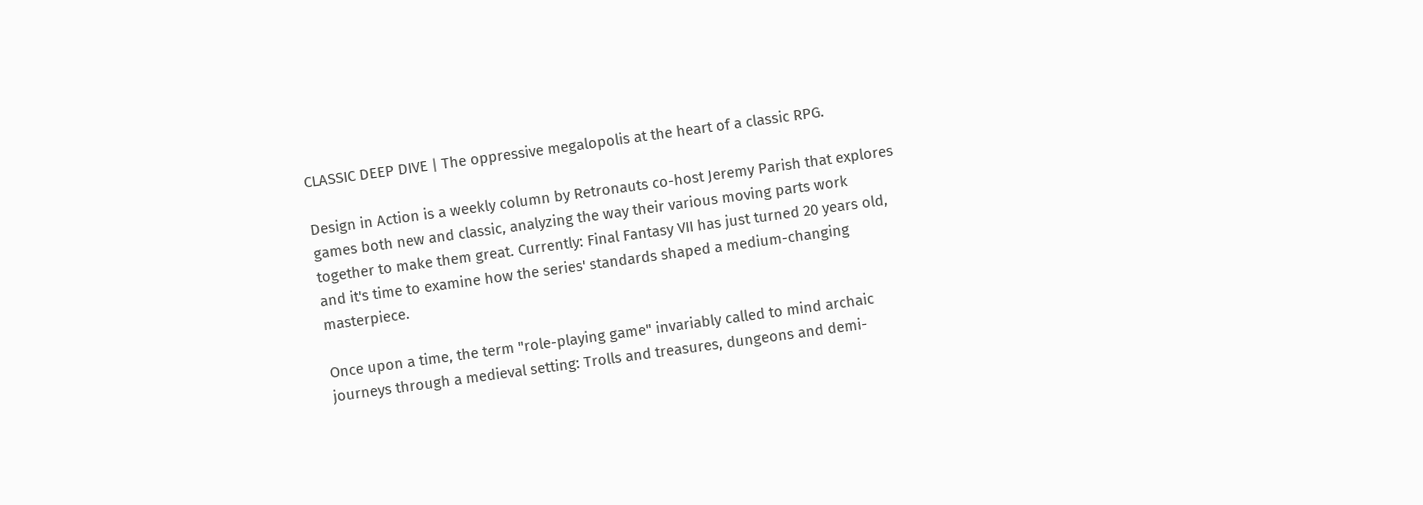CLASSIC DEEP DIVE | The oppressive megalopolis at the heart of a classic RPG.

Design in Action is a weekly column by Retronauts co-host Jeremy Parish that explores games both new and classic, analyzing the way their various moving parts work together to make them great. Currently: Final Fantasy VII has just turned 20 years old, and it's time to examine how the series' standards shaped a medium-changing masterpiece.

Once upon a time, the term "role-playing game" invariably called to mind archaic journeys through a medieval setting: Trolls and treasures, dungeons and demi-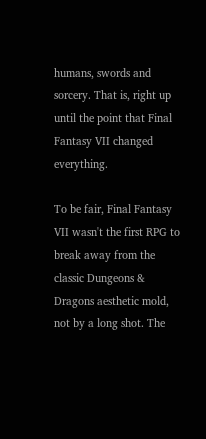humans, swords and sorcery. That is, right up until the point that Final Fantasy VII changed everything.

To be fair, Final Fantasy VII wasn't the first RPG to break away from the classic Dungeons & Dragons aesthetic mold, not by a long shot. The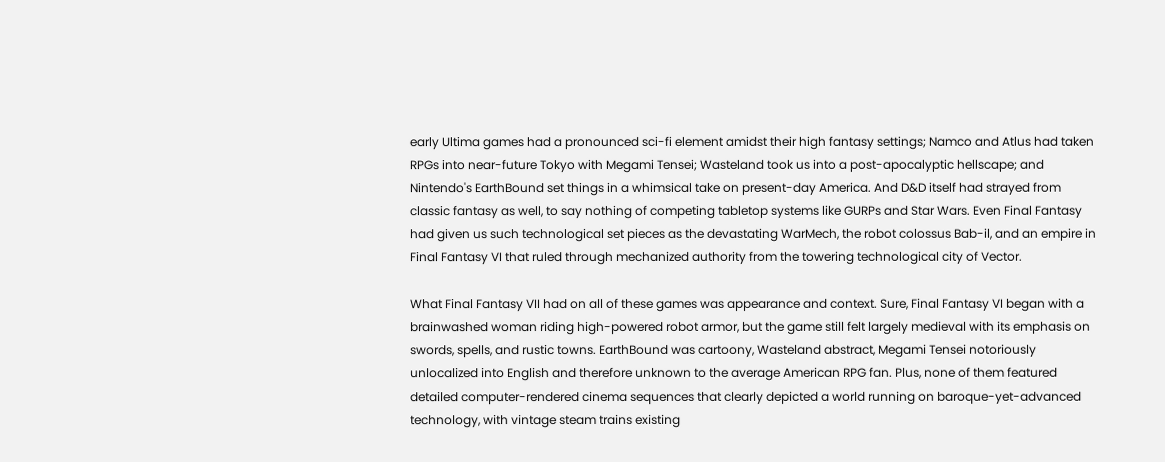early Ultima games had a pronounced sci-fi element amidst their high fantasy settings; Namco and Atlus had taken RPGs into near-future Tokyo with Megami Tensei; Wasteland took us into a post-apocalyptic hellscape; and Nintendo's EarthBound set things in a whimsical take on present-day America. And D&D itself had strayed from classic fantasy as well, to say nothing of competing tabletop systems like GURPs and Star Wars. Even Final Fantasy had given us such technological set pieces as the devastating WarMech, the robot colossus Bab-il, and an empire in Final Fantasy VI that ruled through mechanized authority from the towering technological city of Vector.

What Final Fantasy VII had on all of these games was appearance and context. Sure, Final Fantasy VI began with a brainwashed woman riding high-powered robot armor, but the game still felt largely medieval with its emphasis on swords, spells, and rustic towns. EarthBound was cartoony, Wasteland abstract, Megami Tensei notoriously unlocalized into English and therefore unknown to the average American RPG fan. Plus, none of them featured detailed computer-rendered cinema sequences that clearly depicted a world running on baroque-yet-advanced technology, with vintage steam trains existing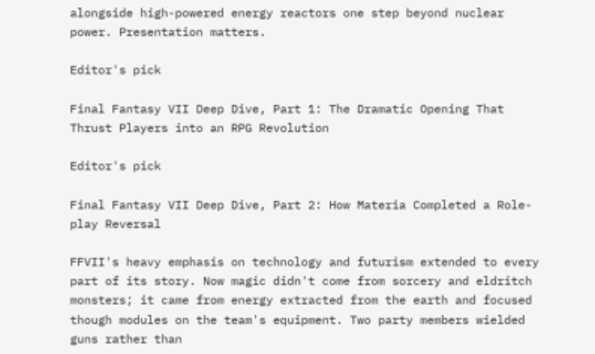alongside high-powered energy reactors one step beyond nuclear power. Presentation matters.

Editor's pick

Final Fantasy VII Deep Dive, Part 1: The Dramatic Opening That Thrust Players into an RPG Revolution

Editor's pick

Final Fantasy VII Deep Dive, Part 2: How Materia Completed a Role-play Reversal

FFVII's heavy emphasis on technology and futurism extended to every part of its story. Now magic didn't come from sorcery and eldritch monsters; it came from energy extracted from the earth and focused though modules on the team's equipment. Two party members wielded guns rather than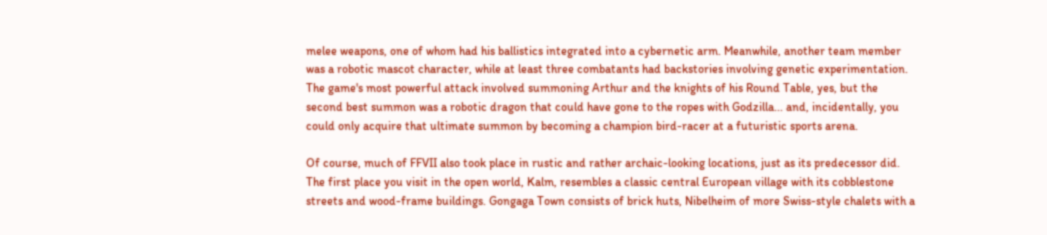melee weapons, one of whom had his ballistics integrated into a cybernetic arm. Meanwhile, another team member was a robotic mascot character, while at least three combatants had backstories involving genetic experimentation. The game's most powerful attack involved summoning Arthur and the knights of his Round Table, yes, but the second best summon was a robotic dragon that could have gone to the ropes with Godzilla... and, incidentally, you could only acquire that ultimate summon by becoming a champion bird-racer at a futuristic sports arena.

Of course, much of FFVII also took place in rustic and rather archaic-looking locations, just as its predecessor did. The first place you visit in the open world, Kalm, resembles a classic central European village with its cobblestone streets and wood-frame buildings. Gongaga Town consists of brick huts, Nibelheim of more Swiss-style chalets with a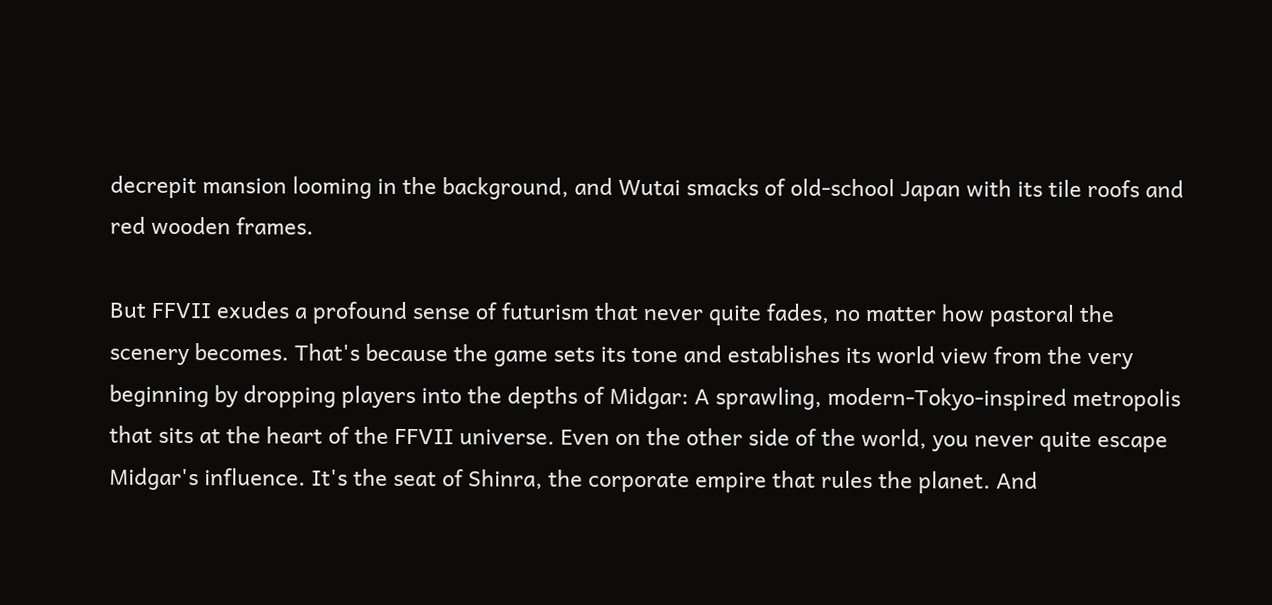decrepit mansion looming in the background, and Wutai smacks of old-school Japan with its tile roofs and red wooden frames.

But FFVII exudes a profound sense of futurism that never quite fades, no matter how pastoral the scenery becomes. That's because the game sets its tone and establishes its world view from the very beginning by dropping players into the depths of Midgar: A sprawling, modern-Tokyo-inspired metropolis that sits at the heart of the FFVII universe. Even on the other side of the world, you never quite escape Midgar's influence. It's the seat of Shinra, the corporate empire that rules the planet. And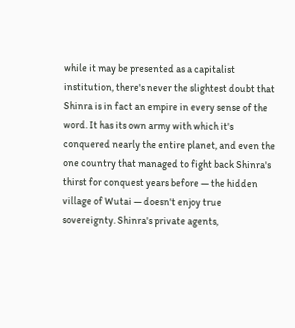while it may be presented as a capitalist institution, there's never the slightest doubt that Shinra is in fact an empire in every sense of the word. It has its own army with which it's conquered nearly the entire planet, and even the one country that managed to fight back Shinra's thirst for conquest years before — the hidden village of Wutai — doesn't enjoy true sovereignty. Shinra's private agents,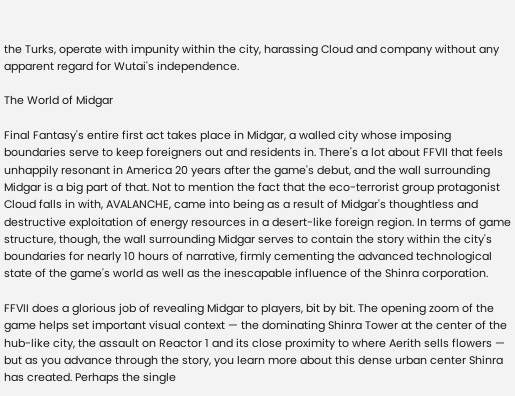the Turks, operate with impunity within the city, harassing Cloud and company without any apparent regard for Wutai's independence.

The World of Midgar

Final Fantasy's entire first act takes place in Midgar, a walled city whose imposing boundaries serve to keep foreigners out and residents in. There's a lot about FFVII that feels unhappily resonant in America 20 years after the game's debut, and the wall surrounding Midgar is a big part of that. Not to mention the fact that the eco-terrorist group protagonist Cloud falls in with, AVALANCHE, came into being as a result of Midgar's thoughtless and destructive exploitation of energy resources in a desert-like foreign region. In terms of game structure, though, the wall surrounding Midgar serves to contain the story within the city's boundaries for nearly 10 hours of narrative, firmly cementing the advanced technological state of the game's world as well as the inescapable influence of the Shinra corporation.

FFVII does a glorious job of revealing Midgar to players, bit by bit. The opening zoom of the game helps set important visual context — the dominating Shinra Tower at the center of the hub-like city, the assault on Reactor 1 and its close proximity to where Aerith sells flowers — but as you advance through the story, you learn more about this dense urban center Shinra has created. Perhaps the single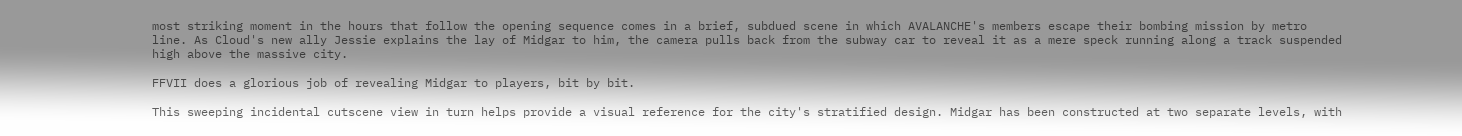most striking moment in the hours that follow the opening sequence comes in a brief, subdued scene in which AVALANCHE's members escape their bombing mission by metro line. As Cloud's new ally Jessie explains the lay of Midgar to him, the camera pulls back from the subway car to reveal it as a mere speck running along a track suspended high above the massive city.

FFVII does a glorious job of revealing Midgar to players, bit by bit.

This sweeping incidental cutscene view in turn helps provide a visual reference for the city's stratified design. Midgar has been constructed at two separate levels, with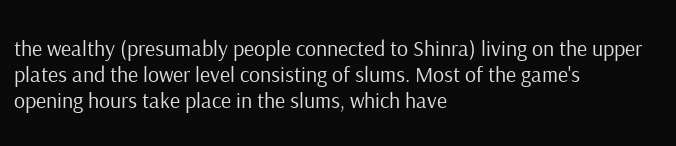the wealthy (presumably people connected to Shinra) living on the upper plates and the lower level consisting of slums. Most of the game's opening hours take place in the slums, which have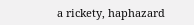a rickety, haphazard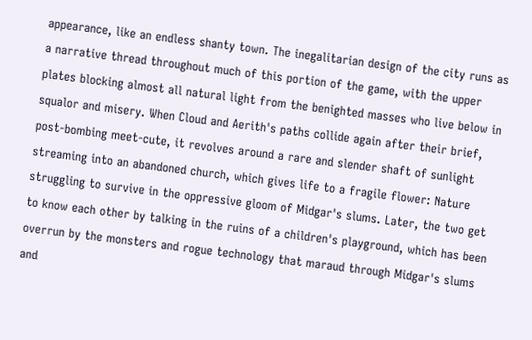appearance, like an endless shanty town. The inegalitarian design of the city runs as a narrative thread throughout much of this portion of the game, with the upper plates blocking almost all natural light from the benighted masses who live below in squalor and misery. When Cloud and Aerith's paths collide again after their brief, post-bombing meet-cute, it revolves around a rare and slender shaft of sunlight streaming into an abandoned church, which gives life to a fragile flower: Nature struggling to survive in the oppressive gloom of Midgar's slums. Later, the two get to know each other by talking in the ruins of a children's playground, which has been overrun by the monsters and rogue technology that maraud through Midgar's slums and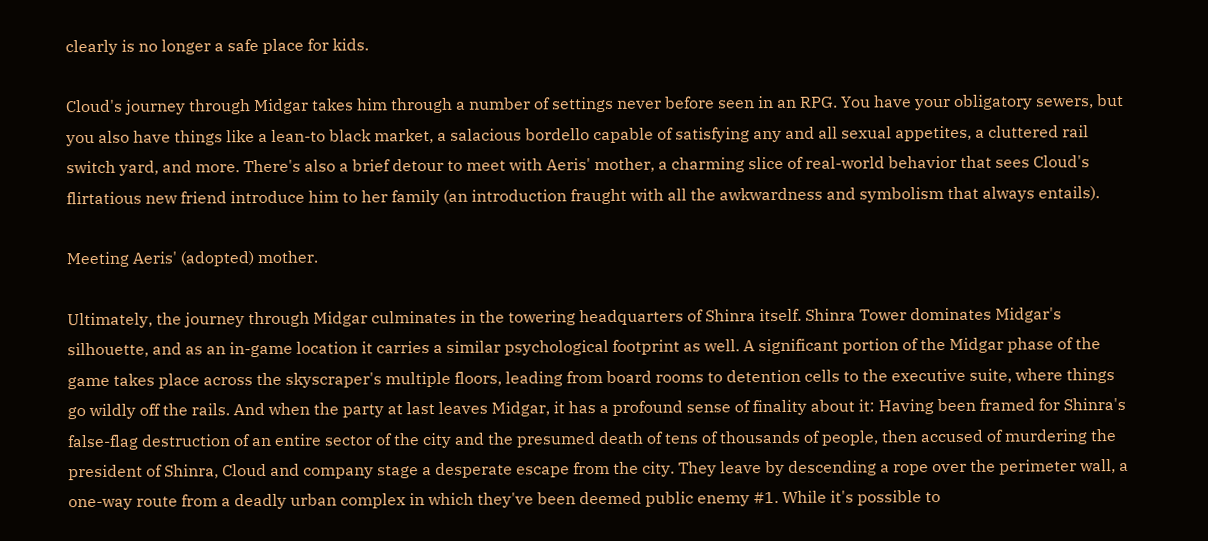clearly is no longer a safe place for kids.

Cloud's journey through Midgar takes him through a number of settings never before seen in an RPG. You have your obligatory sewers, but you also have things like a lean-to black market, a salacious bordello capable of satisfying any and all sexual appetites, a cluttered rail switch yard, and more. There's also a brief detour to meet with Aeris' mother, a charming slice of real-world behavior that sees Cloud's flirtatious new friend introduce him to her family (an introduction fraught with all the awkwardness and symbolism that always entails).

Meeting Aeris' (adopted) mother.

Ultimately, the journey through Midgar culminates in the towering headquarters of Shinra itself. Shinra Tower dominates Midgar's silhouette, and as an in-game location it carries a similar psychological footprint as well. A significant portion of the Midgar phase of the game takes place across the skyscraper's multiple floors, leading from board rooms to detention cells to the executive suite, where things go wildly off the rails. And when the party at last leaves Midgar, it has a profound sense of finality about it: Having been framed for Shinra's false-flag destruction of an entire sector of the city and the presumed death of tens of thousands of people, then accused of murdering the president of Shinra, Cloud and company stage a desperate escape from the city. They leave by descending a rope over the perimeter wall, a one-way route from a deadly urban complex in which they've been deemed public enemy #1. While it's possible to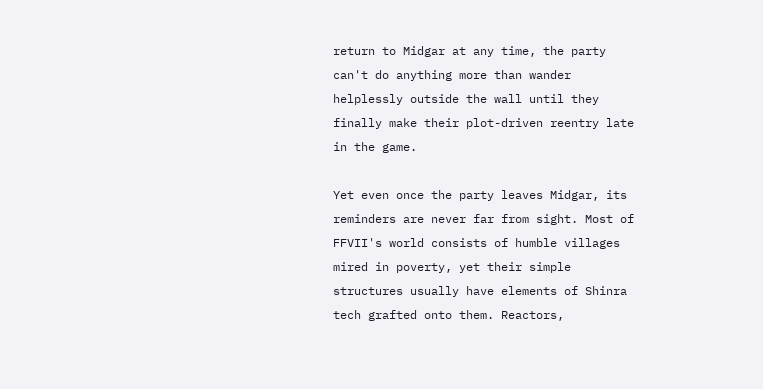return to Midgar at any time, the party can't do anything more than wander helplessly outside the wall until they finally make their plot-driven reentry late in the game.

Yet even once the party leaves Midgar, its reminders are never far from sight. Most of FFVII's world consists of humble villages mired in poverty, yet their simple structures usually have elements of Shinra tech grafted onto them. Reactors,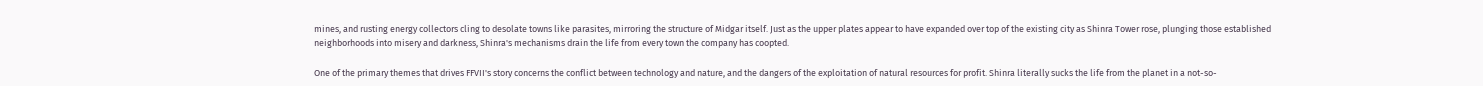mines, and rusting energy collectors cling to desolate towns like parasites, mirroring the structure of Midgar itself. Just as the upper plates appear to have expanded over top of the existing city as Shinra Tower rose, plunging those established neighborhoods into misery and darkness, Shinra's mechanisms drain the life from every town the company has coopted.

One of the primary themes that drives FFVII's story concerns the conflict between technology and nature, and the dangers of the exploitation of natural resources for profit. Shinra literally sucks the life from the planet in a not-so-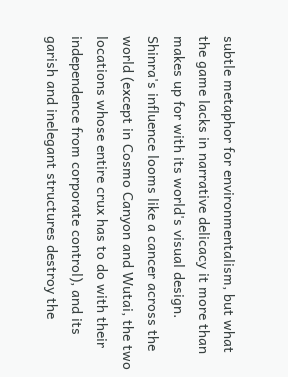subtle metaphor for environmentalism, but what the game lacks in narrative delicacy it more than makes up for with its world's visual design. Shinra's influence looms like a cancer across the world (except in Cosmo Canyon and Wutai, the two locations whose entire crux has to do with their independence from corporate control), and its garish and inelegant structures destroy the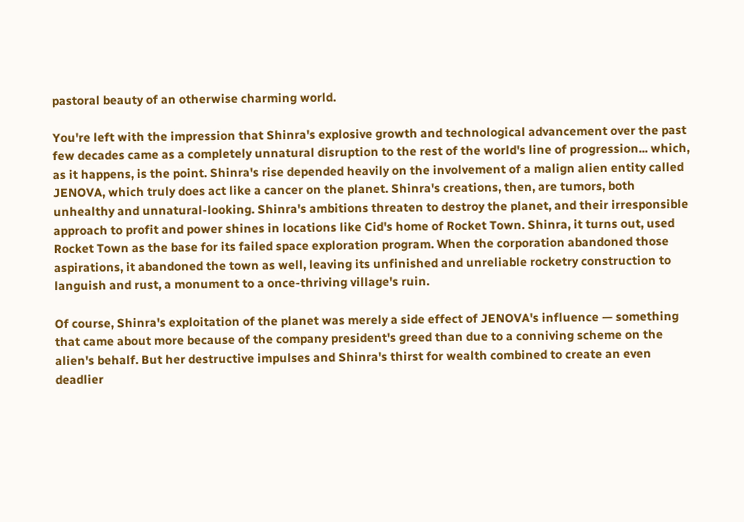pastoral beauty of an otherwise charming world.

You're left with the impression that Shinra's explosive growth and technological advancement over the past few decades came as a completely unnatural disruption to the rest of the world's line of progression... which, as it happens, is the point. Shinra's rise depended heavily on the involvement of a malign alien entity called JENOVA, which truly does act like a cancer on the planet. Shinra's creations, then, are tumors, both unhealthy and unnatural-looking. Shinra's ambitions threaten to destroy the planet, and their irresponsible approach to profit and power shines in locations like Cid's home of Rocket Town. Shinra, it turns out, used Rocket Town as the base for its failed space exploration program. When the corporation abandoned those aspirations, it abandoned the town as well, leaving its unfinished and unreliable rocketry construction to languish and rust, a monument to a once-thriving village's ruin.

Of course, Shinra's exploitation of the planet was merely a side effect of JENOVA's influence — something that came about more because of the company president's greed than due to a conniving scheme on the alien's behalf. But her destructive impulses and Shinra's thirst for wealth combined to create an even deadlier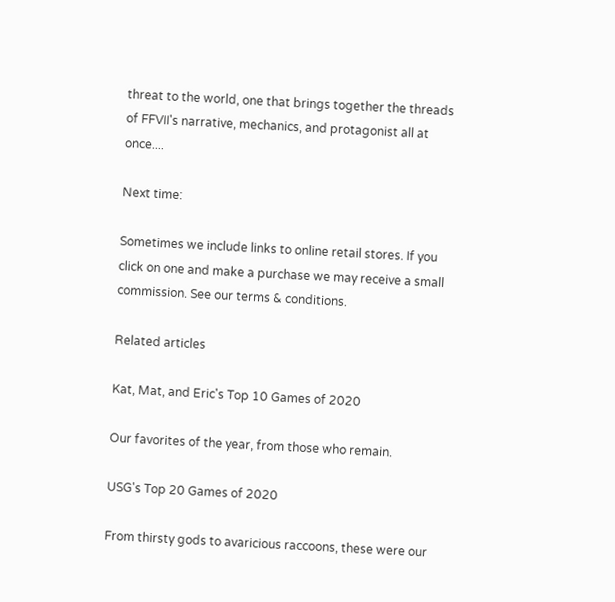threat to the world, one that brings together the threads of FFVII's narrative, mechanics, and protagonist all at once....

Next time:

Sometimes we include links to online retail stores. If you click on one and make a purchase we may receive a small commission. See our terms & conditions.

Related articles

Kat, Mat, and Eric's Top 10 Games of 2020

Our favorites of the year, from those who remain.

USG's Top 20 Games of 2020

From thirsty gods to avaricious raccoons, these were our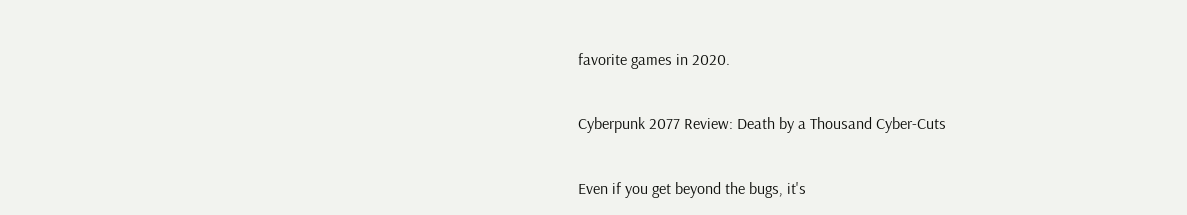favorite games in 2020.

Cyberpunk 2077 Review: Death by a Thousand Cyber-Cuts

Even if you get beyond the bugs, it's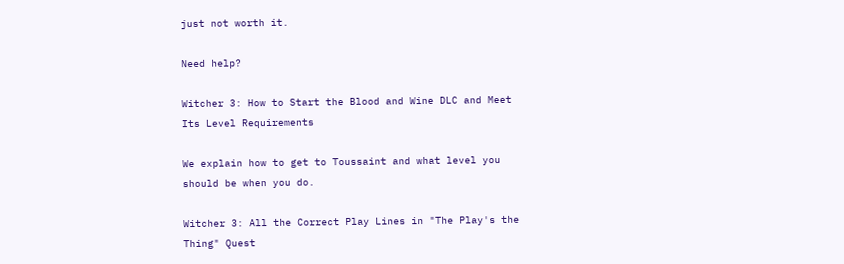just not worth it.

Need help?

Witcher 3: How to Start the Blood and Wine DLC and Meet Its Level Requirements

We explain how to get to Toussaint and what level you should be when you do.

Witcher 3: All the Correct Play Lines in "The Play's the Thing" Quest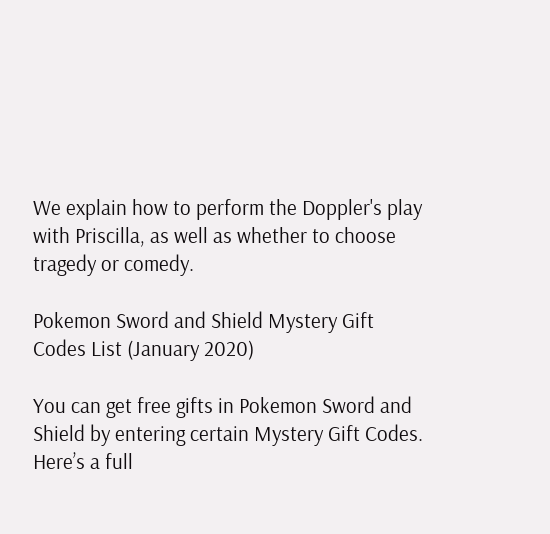We explain how to perform the Doppler's play with Priscilla, as well as whether to choose tragedy or comedy.

Pokemon Sword and Shield Mystery Gift Codes List (January 2020)

You can get free gifts in Pokemon Sword and Shield by entering certain Mystery Gift Codes. Here’s a full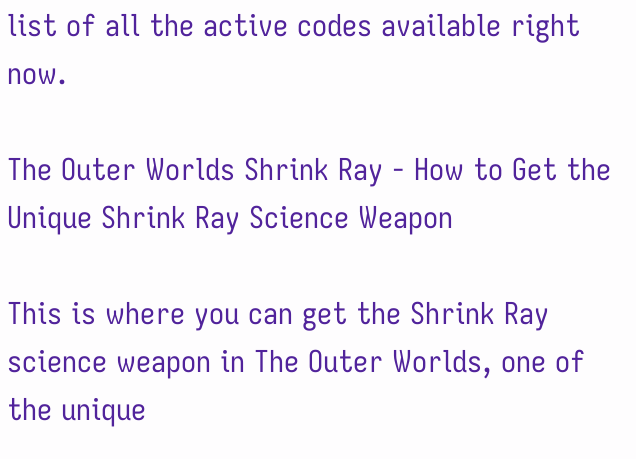list of all the active codes available right now.

The Outer Worlds Shrink Ray - How to Get the Unique Shrink Ray Science Weapon

This is where you can get the Shrink Ray science weapon in The Outer Worlds, one of the unique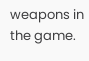weapons in the game.